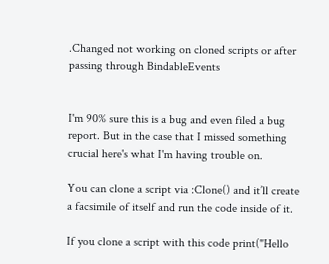.Changed not working on cloned scripts or after passing through BindableEvents


I'm 90% sure this is a bug and even filed a bug report. But in the case that I missed something crucial here's what I'm having trouble on.

You can clone a script via :Clone() and it’ll create a facsimile of itself and run the code inside of it.

If you clone a script with this code print("Hello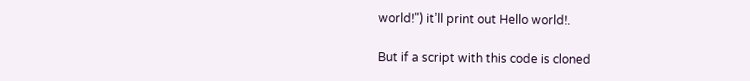world!") it’ll print out Hello world!.

But if a script with this code is cloned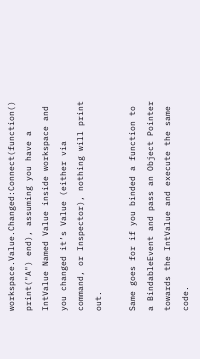workspace.Value.Changed:Connect(function() print("A") end), assuming you have a IntValue Named Value inside workspace and you changed it’s Value (either via command, or Inspector), nothing will print out.

Same goes for if you binded a function to a BindableEvent and pass an Object Pointer towards the IntValue and execute the same code.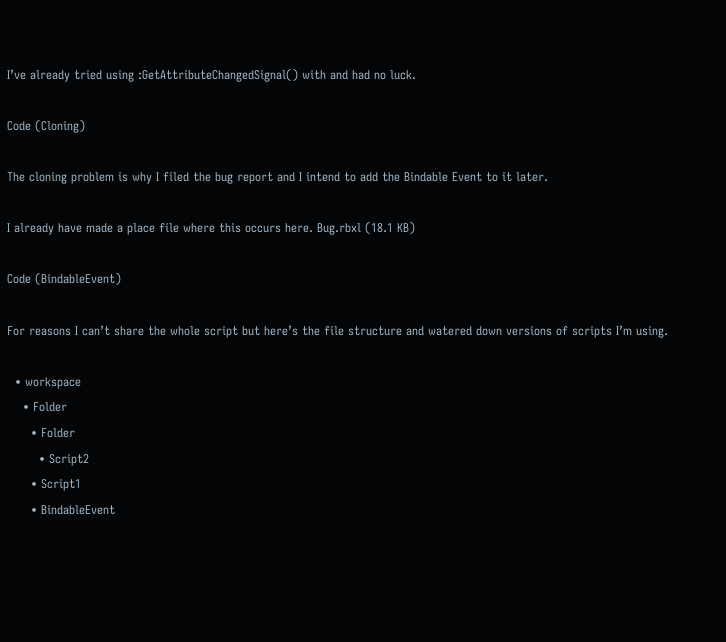I’ve already tried using :GetAttributeChangedSignal() with and had no luck.

Code (Cloning)

The cloning problem is why I filed the bug report and I intend to add the Bindable Event to it later.

I already have made a place file where this occurs here. Bug.rbxl (18.1 KB)

Code (BindableEvent)

For reasons I can’t share the whole script but here’s the file structure and watered down versions of scripts I’m using.

  • workspace
    • Folder
      • Folder
        • Script2
      • Script1
      • BindableEvent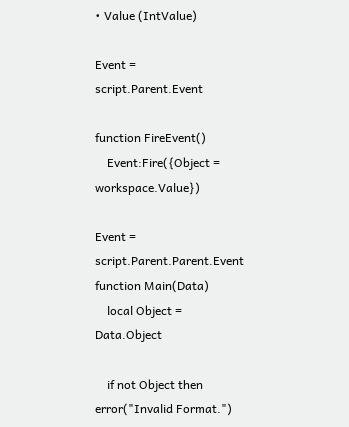• Value (IntValue)

Event = script.Parent.Event

function FireEvent()
    Event:Fire({Object = workspace.Value})

Event = script.Parent.Parent.Event
function Main(Data)
    local Object = Data.Object

    if not Object then error("Invalid Format.")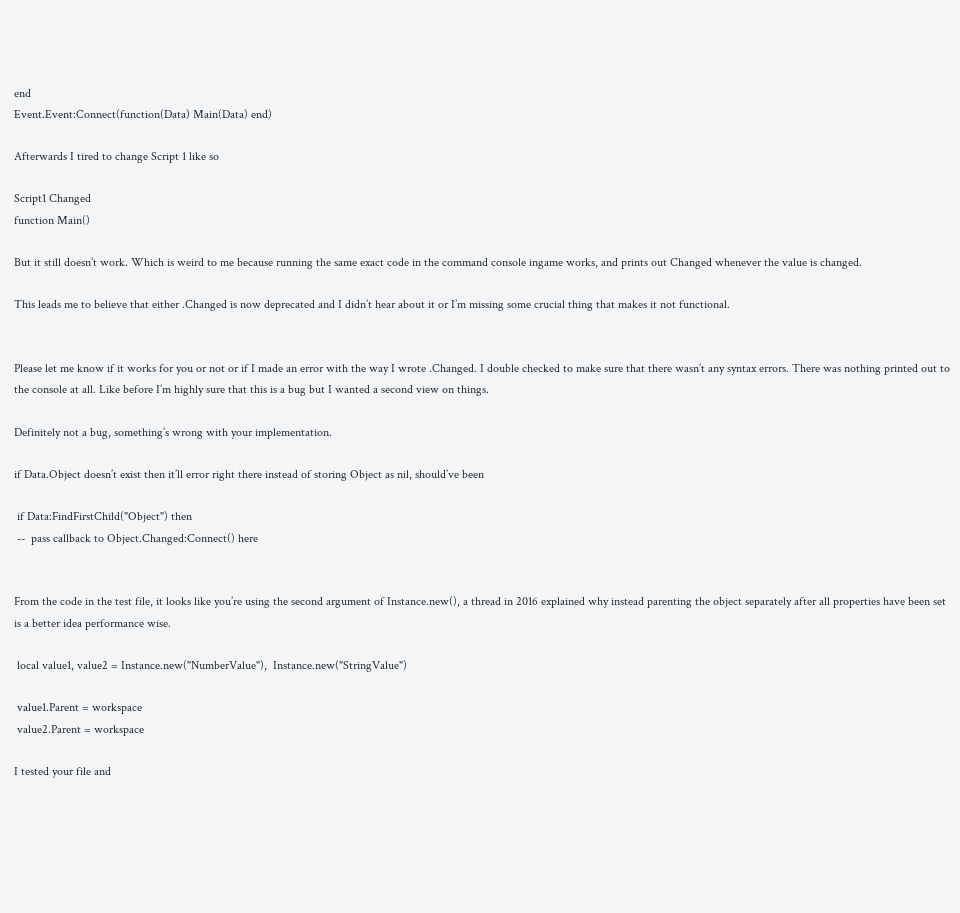end
Event.Event:Connect(function(Data) Main(Data) end)

Afterwards I tired to change Script 1 like so

Script1 Changed
function Main()

But it still doesn’t work. Which is weird to me because running the same exact code in the command console ingame works, and prints out Changed whenever the value is changed.

This leads me to believe that either .Changed is now deprecated and I didn’t hear about it or I’m missing some crucial thing that makes it not functional.


Please let me know if it works for you or not or if I made an error with the way I wrote .Changed. I double checked to make sure that there wasn’t any syntax errors. There was nothing printed out to the console at all. Like before I’m highly sure that this is a bug but I wanted a second view on things.

Definitely not a bug, something’s wrong with your implementation.

if Data.Object doesn’t exist then it’ll error right there instead of storing Object as nil, should’ve been

 if Data:FindFirstChild("Object") then
 --  pass callback to Object.Changed:Connect() here


From the code in the test file, it looks like you’re using the second argument of Instance.new(), a thread in 2016 explained why instead parenting the object separately after all properties have been set is a better idea performance wise.

 local value1, value2 = Instance.new("NumberValue"),  Instance.new("StringValue")

 value1.Parent = workspace
 value2.Parent = workspace

I tested your file and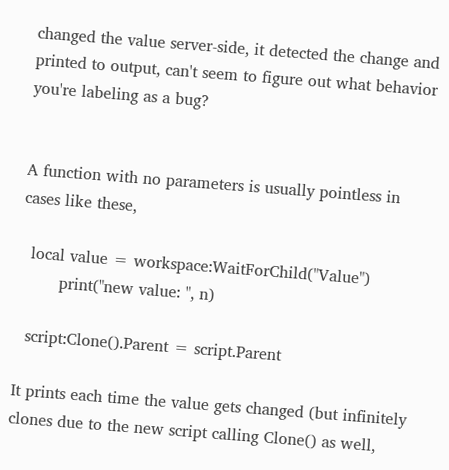changed the value server-side, it detected the change and printed to output, can't seem to figure out what behavior you're labeling as a bug?


A function with no parameters is usually pointless in cases like these,

  local value = workspace:WaitForChild("Value")
        print("new value: ", n)

  script:Clone().Parent = script.Parent

It prints each time the value gets changed (but infinitely clones due to the new script calling Clone() as well,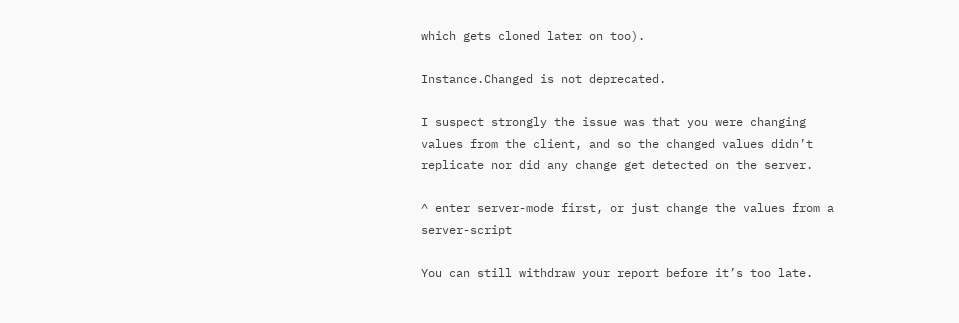which gets cloned later on too).

Instance.Changed is not deprecated.

I suspect strongly the issue was that you were changing values from the client, and so the changed values didn’t replicate nor did any change get detected on the server.

^ enter server-mode first, or just change the values from a server-script

You can still withdraw your report before it’s too late.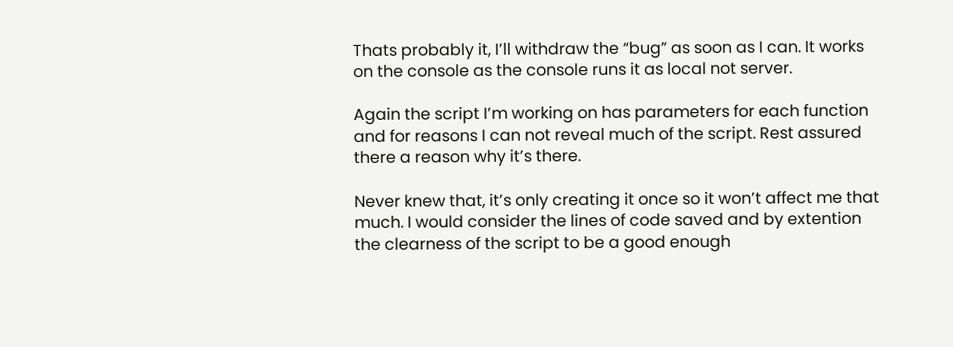Thats probably it, I’ll withdraw the “bug” as soon as I can. It works on the console as the console runs it as local not server.

Again the script I’m working on has parameters for each function and for reasons I can not reveal much of the script. Rest assured there a reason why it’s there.

Never knew that, it’s only creating it once so it won’t affect me that much. I would consider the lines of code saved and by extention the clearness of the script to be a good enough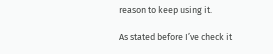reason to keep using it.

As stated before I’ve check it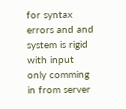for syntax errors and and system is rigid with input only comming in from server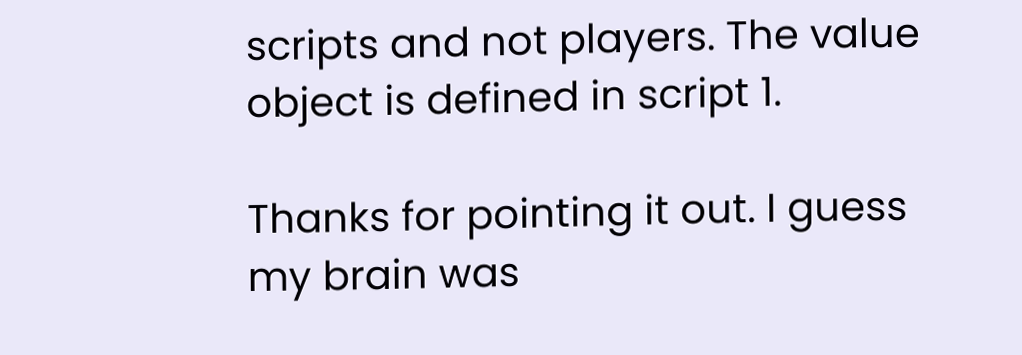scripts and not players. The value object is defined in script 1.

Thanks for pointing it out. I guess my brain was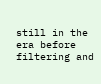still in the era before filtering and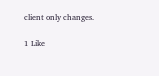client only changes.

1 Like